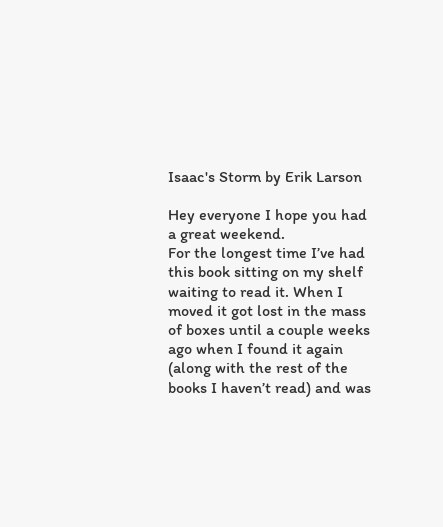Isaac's Storm by Erik Larson

Hey everyone I hope you had a great weekend.
For the longest time I’ve had this book sitting on my shelf waiting to read it. When I moved it got lost in the mass of boxes until a couple weeks ago when I found it again (along with the rest of the books I haven’t read) and was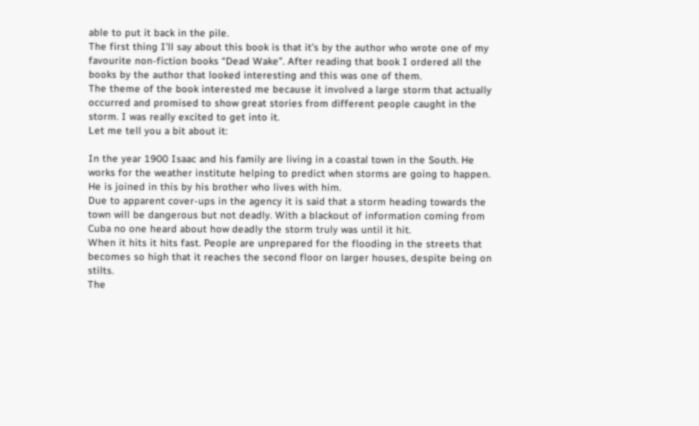able to put it back in the pile.
The first thing I’ll say about this book is that it’s by the author who wrote one of my favourite non-fiction books “Dead Wake”. After reading that book I ordered all the books by the author that looked interesting and this was one of them.
The theme of the book interested me because it involved a large storm that actually occurred and promised to show great stories from different people caught in the storm. I was really excited to get into it.
Let me tell you a bit about it:

In the year 1900 Isaac and his family are living in a coastal town in the South. He works for the weather institute helping to predict when storms are going to happen. He is joined in this by his brother who lives with him.
Due to apparent cover-ups in the agency it is said that a storm heading towards the town will be dangerous but not deadly. With a blackout of information coming from Cuba no one heard about how deadly the storm truly was until it hit.
When it hits it hits fast. People are unprepared for the flooding in the streets that becomes so high that it reaches the second floor on larger houses, despite being on stilts.
The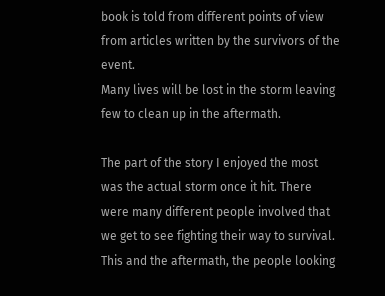book is told from different points of view from articles written by the survivors of the event.
Many lives will be lost in the storm leaving few to clean up in the aftermath.

The part of the story I enjoyed the most was the actual storm once it hit. There were many different people involved that we get to see fighting their way to survival. This and the aftermath, the people looking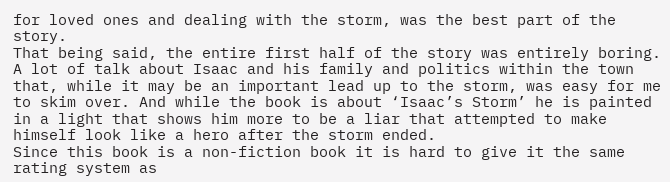for loved ones and dealing with the storm, was the best part of the story.
That being said, the entire first half of the story was entirely boring. A lot of talk about Isaac and his family and politics within the town that, while it may be an important lead up to the storm, was easy for me to skim over. And while the book is about ‘Isaac’s Storm’ he is painted in a light that shows him more to be a liar that attempted to make himself look like a hero after the storm ended.
Since this book is a non-fiction book it is hard to give it the same rating system as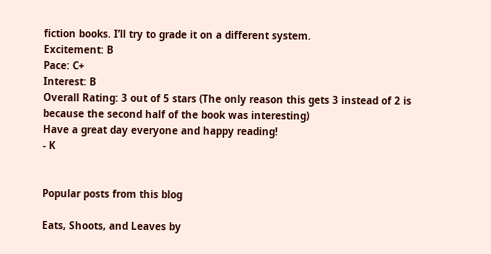fiction books. I’ll try to grade it on a different system.
Excitement: B
Pace: C+
Interest: B
Overall Rating: 3 out of 5 stars (The only reason this gets 3 instead of 2 is because the second half of the book was interesting)
Have a great day everyone and happy reading!
- K


Popular posts from this blog

Eats, Shoots, and Leaves by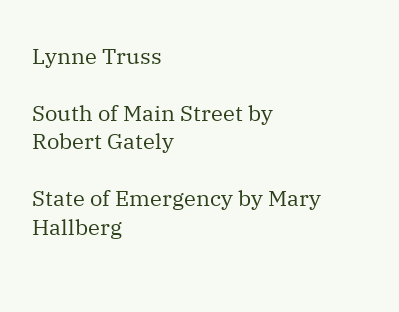Lynne Truss

South of Main Street by Robert Gately

State of Emergency by Mary Hallberg